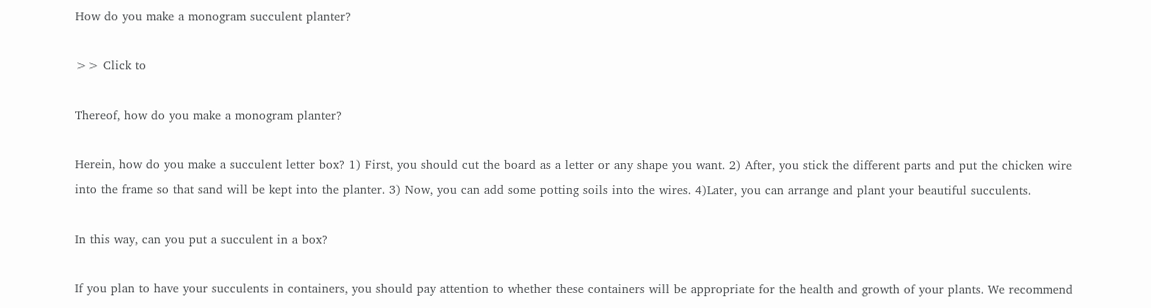How do you make a monogram succulent planter?

>> Click to

Thereof, how do you make a monogram planter?

Herein, how do you make a succulent letter box? 1) First, you should cut the board as a letter or any shape you want. 2) After, you stick the different parts and put the chicken wire into the frame so that sand will be kept into the planter. 3) Now, you can add some potting soils into the wires. 4)Later, you can arrange and plant your beautiful succulents.

In this way, can you put a succulent in a box?

If you plan to have your succulents in containers, you should pay attention to whether these containers will be appropriate for the health and growth of your plants. We recommend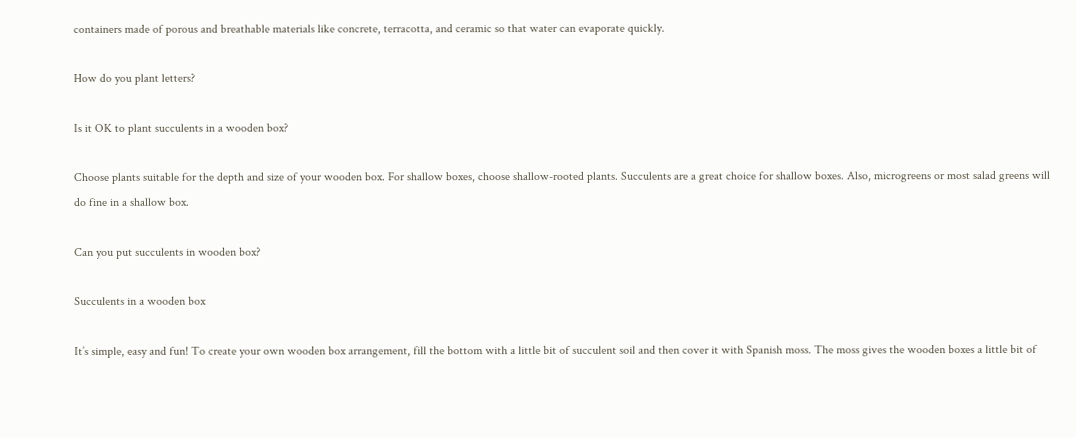containers made of porous and breathable materials like concrete, terracotta, and ceramic so that water can evaporate quickly.

How do you plant letters?

Is it OK to plant succulents in a wooden box?

Choose plants suitable for the depth and size of your wooden box. For shallow boxes, choose shallow-rooted plants. Succulents are a great choice for shallow boxes. Also, microgreens or most salad greens will do fine in a shallow box.

Can you put succulents in wooden box?

Succulents in a wooden box

It’s simple, easy and fun! To create your own wooden box arrangement, fill the bottom with a little bit of succulent soil and then cover it with Spanish moss. The moss gives the wooden boxes a little bit of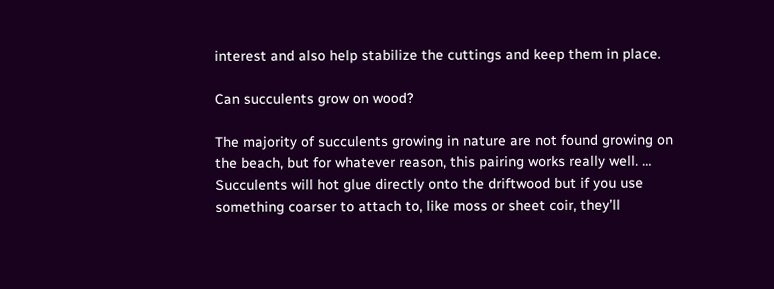interest and also help stabilize the cuttings and keep them in place.

Can succulents grow on wood?

The majority of succulents growing in nature are not found growing on the beach, but for whatever reason, this pairing works really well. … Succulents will hot glue directly onto the driftwood but if you use something coarser to attach to, like moss or sheet coir, they’ll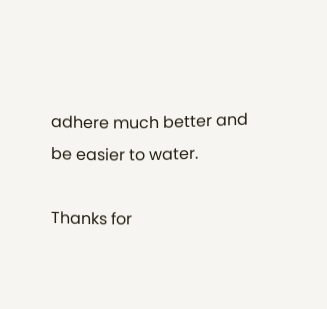adhere much better and be easier to water.

Thanks for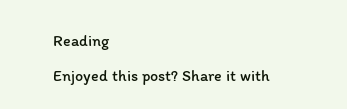Reading

Enjoyed this post? Share it with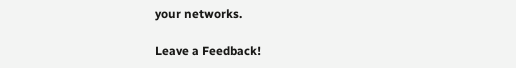your networks.

Leave a Feedback!